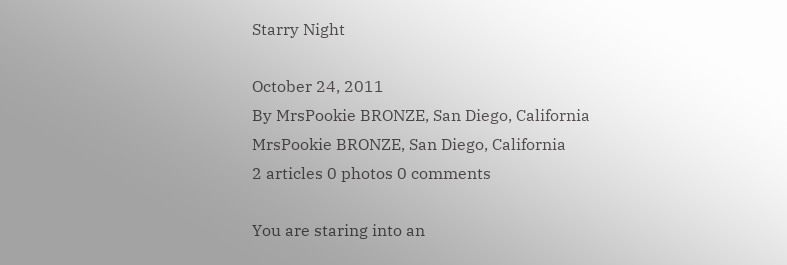Starry Night

October 24, 2011
By MrsPookie BRONZE, San Diego, California
MrsPookie BRONZE, San Diego, California
2 articles 0 photos 0 comments

You are staring into an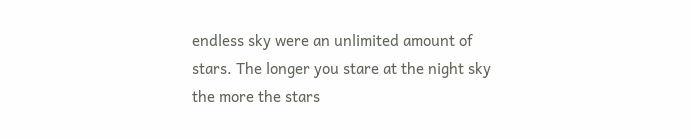endless sky were an unlimited amount of stars. The longer you stare at the night sky the more the stars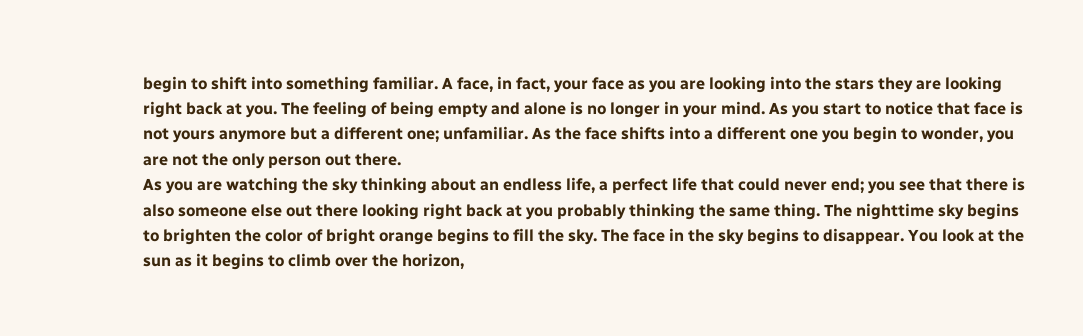begin to shift into something familiar. A face, in fact, your face as you are looking into the stars they are looking right back at you. The feeling of being empty and alone is no longer in your mind. As you start to notice that face is not yours anymore but a different one; unfamiliar. As the face shifts into a different one you begin to wonder, you are not the only person out there.
As you are watching the sky thinking about an endless life, a perfect life that could never end; you see that there is also someone else out there looking right back at you probably thinking the same thing. The nighttime sky begins to brighten the color of bright orange begins to fill the sky. The face in the sky begins to disappear. You look at the sun as it begins to climb over the horizon,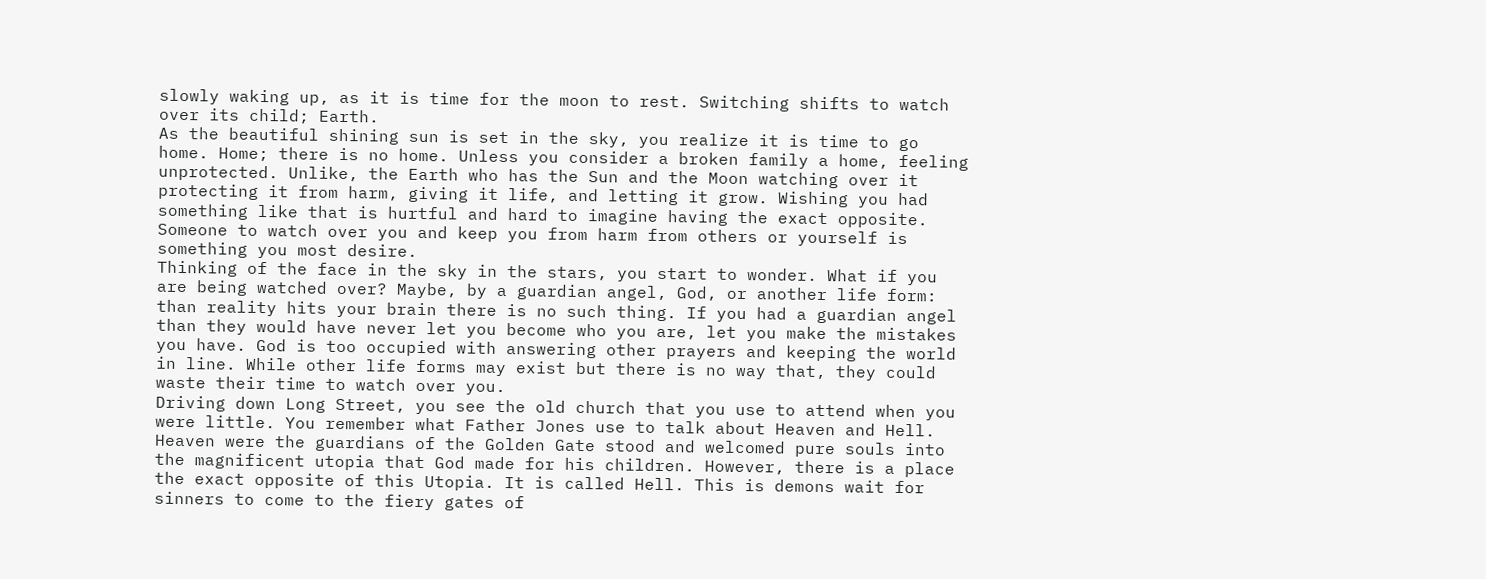slowly waking up, as it is time for the moon to rest. Switching shifts to watch over its child; Earth.
As the beautiful shining sun is set in the sky, you realize it is time to go home. Home; there is no home. Unless you consider a broken family a home, feeling unprotected. Unlike, the Earth who has the Sun and the Moon watching over it protecting it from harm, giving it life, and letting it grow. Wishing you had something like that is hurtful and hard to imagine having the exact opposite. Someone to watch over you and keep you from harm from others or yourself is something you most desire.
Thinking of the face in the sky in the stars, you start to wonder. What if you are being watched over? Maybe, by a guardian angel, God, or another life form: than reality hits your brain there is no such thing. If you had a guardian angel than they would have never let you become who you are, let you make the mistakes you have. God is too occupied with answering other prayers and keeping the world in line. While other life forms may exist but there is no way that, they could waste their time to watch over you.
Driving down Long Street, you see the old church that you use to attend when you were little. You remember what Father Jones use to talk about Heaven and Hell. Heaven were the guardians of the Golden Gate stood and welcomed pure souls into the magnificent utopia that God made for his children. However, there is a place the exact opposite of this Utopia. It is called Hell. This is demons wait for sinners to come to the fiery gates of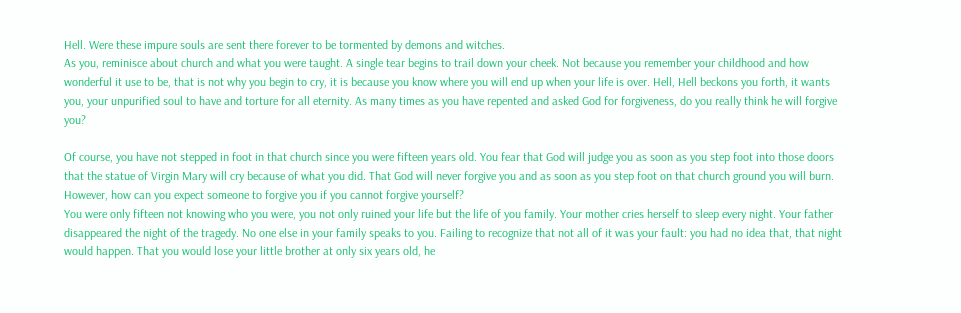Hell. Were these impure souls are sent there forever to be tormented by demons and witches.
As you, reminisce about church and what you were taught. A single tear begins to trail down your cheek. Not because you remember your childhood and how wonderful it use to be, that is not why you begin to cry, it is because you know where you will end up when your life is over. Hell, Hell beckons you forth, it wants you, your unpurified soul to have and torture for all eternity. As many times as you have repented and asked God for forgiveness, do you really think he will forgive you?

Of course, you have not stepped in foot in that church since you were fifteen years old. You fear that God will judge you as soon as you step foot into those doors that the statue of Virgin Mary will cry because of what you did. That God will never forgive you and as soon as you step foot on that church ground you will burn. However, how can you expect someone to forgive you if you cannot forgive yourself?
You were only fifteen not knowing who you were, you not only ruined your life but the life of you family. Your mother cries herself to sleep every night. Your father disappeared the night of the tragedy. No one else in your family speaks to you. Failing to recognize that not all of it was your fault: you had no idea that, that night would happen. That you would lose your little brother at only six years old, he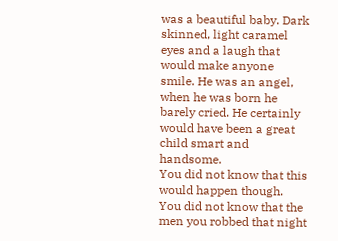was a beautiful baby. Dark skinned, light caramel eyes and a laugh that would make anyone smile. He was an angel, when he was born he barely cried. He certainly would have been a great child smart and handsome.
You did not know that this would happen though. You did not know that the men you robbed that night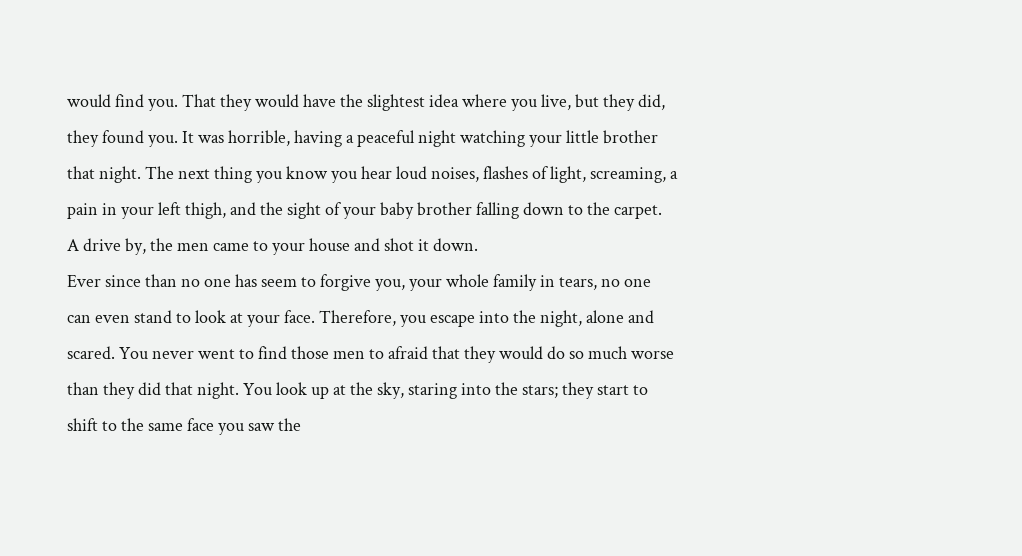would find you. That they would have the slightest idea where you live, but they did, they found you. It was horrible, having a peaceful night watching your little brother that night. The next thing you know you hear loud noises, flashes of light, screaming, a pain in your left thigh, and the sight of your baby brother falling down to the carpet. A drive by, the men came to your house and shot it down.
Ever since than no one has seem to forgive you, your whole family in tears, no one can even stand to look at your face. Therefore, you escape into the night, alone and scared. You never went to find those men to afraid that they would do so much worse than they did that night. You look up at the sky, staring into the stars; they start to shift to the same face you saw the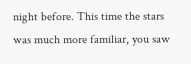night before. This time the stars was much more familiar, you saw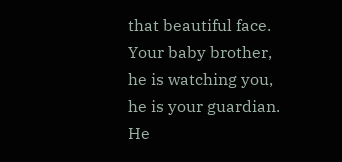that beautiful face. Your baby brother, he is watching you, he is your guardian. He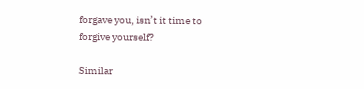forgave you, isn’t it time to forgive yourself?

Similar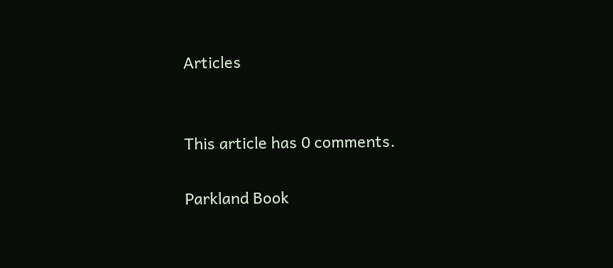Articles


This article has 0 comments.

Parkland Book